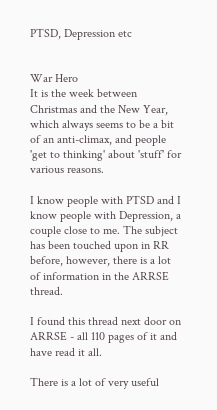PTSD, Depression etc


War Hero
It is the week between Christmas and the New Year, which always seems to be a bit of an anti-climax, and people 'get to thinking' about 'stuff' for various reasons.

I know people with PTSD and I know people with Depression, a couple close to me. The subject has been touched upon in RR before, however, there is a lot of information in the ARRSE thread.

I found this thread next door on ARRSE - all 110 pages of it and have read it all.

There is a lot of very useful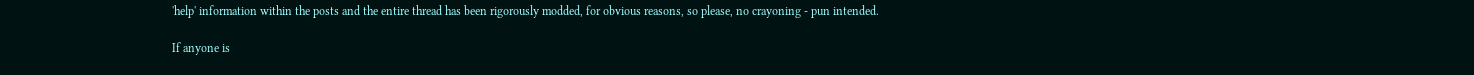'help' information within the posts and the entire thread has been rigorously modded, for obvious reasons, so please, no crayoning - pun intended.

If anyone is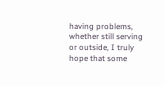having problems, whether still serving or outside, I truly hope that some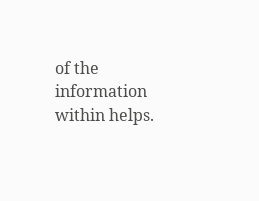of the information within helps.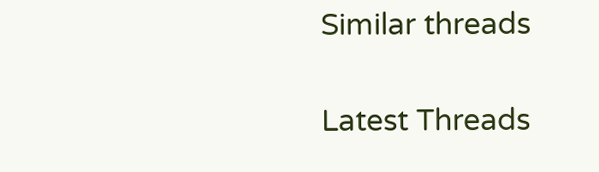Similar threads

Latest Threads